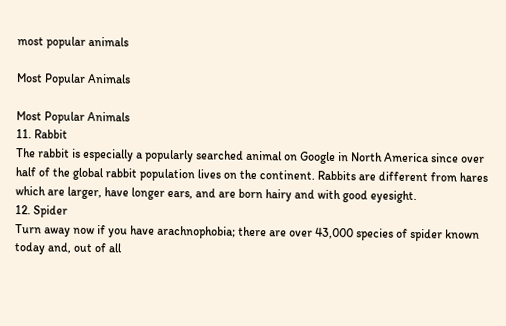most popular animals

Most Popular Animals

Most Popular Animals
11. Rabbit
The rabbit is especially a popularly searched animal on Google in North America since over half of the global rabbit population lives on the continent. Rabbits are different from hares which are larger, have longer ears, and are born hairy and with good eyesight.
12. Spider
Turn away now if you have arachnophobia; there are over 43,000 species of spider known today and, out of all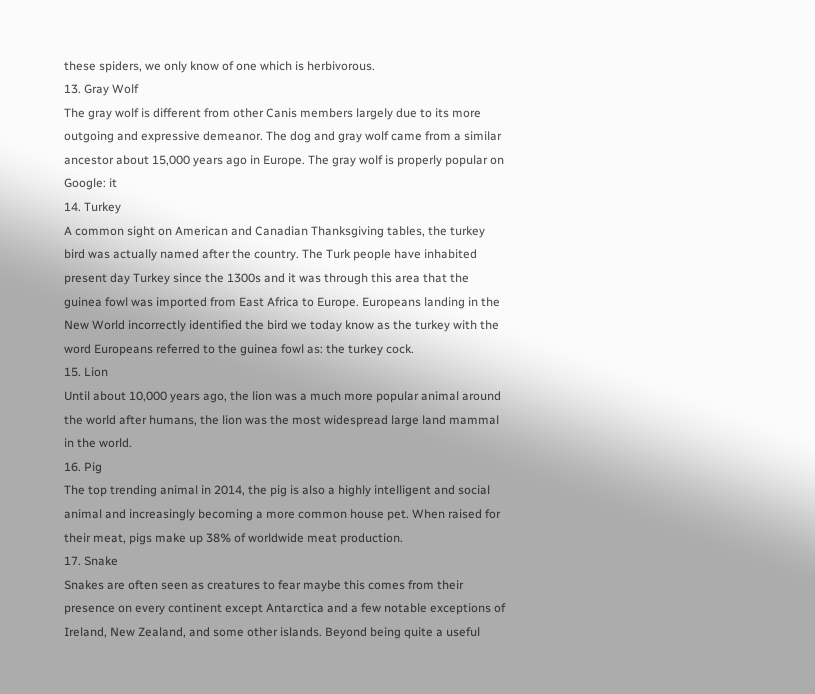these spiders, we only know of one which is herbivorous.
13. Gray Wolf
The gray wolf is different from other Canis members largely due to its more outgoing and expressive demeanor. The dog and gray wolf came from a similar ancestor about 15,000 years ago in Europe. The gray wolf is properly popular on Google: it
14. Turkey
A common sight on American and Canadian Thanksgiving tables, the turkey bird was actually named after the country. The Turk people have inhabited present day Turkey since the 1300s and it was through this area that the guinea fowl was imported from East Africa to Europe. Europeans landing in the New World incorrectly identified the bird we today know as the turkey with the word Europeans referred to the guinea fowl as: the turkey cock.
15. Lion
Until about 10,000 years ago, the lion was a much more popular animal around the world after humans, the lion was the most widespread large land mammal in the world.
16. Pig
The top trending animal in 2014, the pig is also a highly intelligent and social animal and increasingly becoming a more common house pet. When raised for their meat, pigs make up 38% of worldwide meat production.
17. Snake
Snakes are often seen as creatures to fear maybe this comes from their presence on every continent except Antarctica and a few notable exceptions of Ireland, New Zealand, and some other islands. Beyond being quite a useful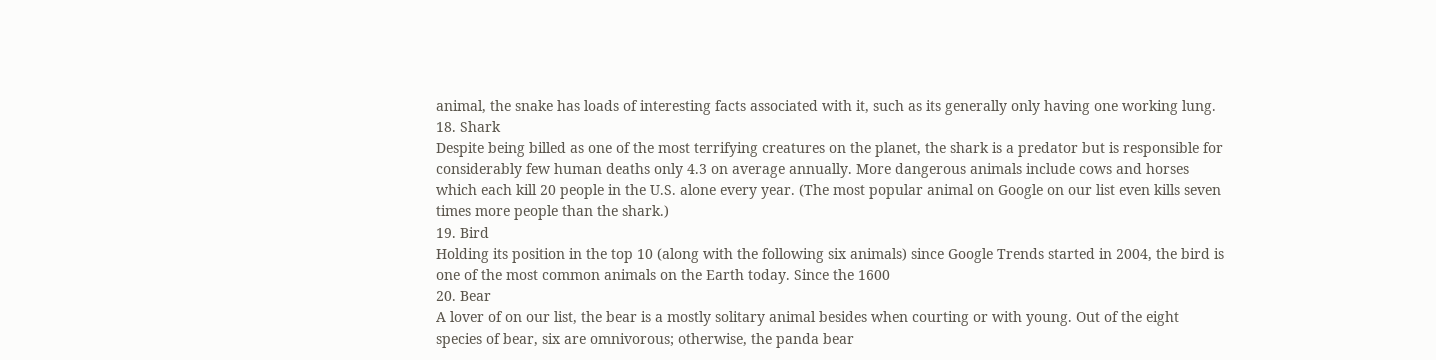animal, the snake has loads of interesting facts associated with it, such as its generally only having one working lung.
18. Shark
Despite being billed as one of the most terrifying creatures on the planet, the shark is a predator but is responsible for considerably few human deaths only 4.3 on average annually. More dangerous animals include cows and horses which each kill 20 people in the U.S. alone every year. (The most popular animal on Google on our list even kills seven times more people than the shark.)
19. Bird
Holding its position in the top 10 (along with the following six animals) since Google Trends started in 2004, the bird is one of the most common animals on the Earth today. Since the 1600
20. Bear
A lover of on our list, the bear is a mostly solitary animal besides when courting or with young. Out of the eight species of bear, six are omnivorous; otherwise, the panda bear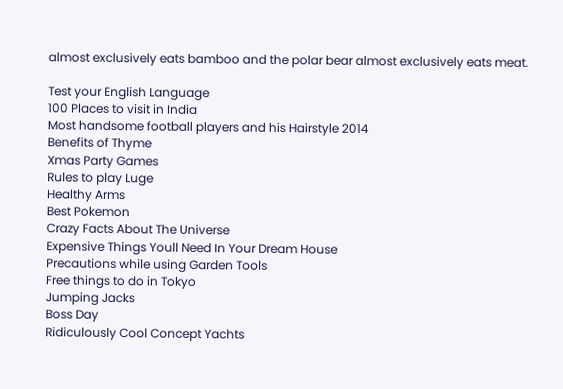almost exclusively eats bamboo and the polar bear almost exclusively eats meat.

Test your English Language
100 Places to visit in India
Most handsome football players and his Hairstyle 2014
Benefits of Thyme
Xmas Party Games
Rules to play Luge
Healthy Arms
Best Pokemon
Crazy Facts About The Universe
Expensive Things Youll Need In Your Dream House
Precautions while using Garden Tools
Free things to do in Tokyo
Jumping Jacks
Boss Day
Ridiculously Cool Concept Yachts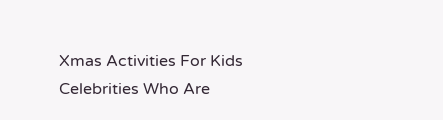Xmas Activities For Kids
Celebrities Who Are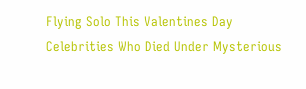Flying Solo This Valentines Day
Celebrities Who Died Under Mysterious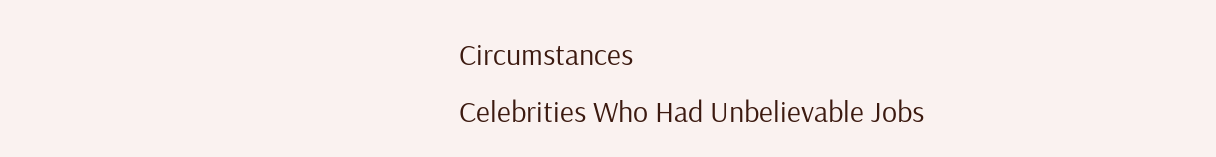Circumstances
Celebrities Who Had Unbelievable Jobs